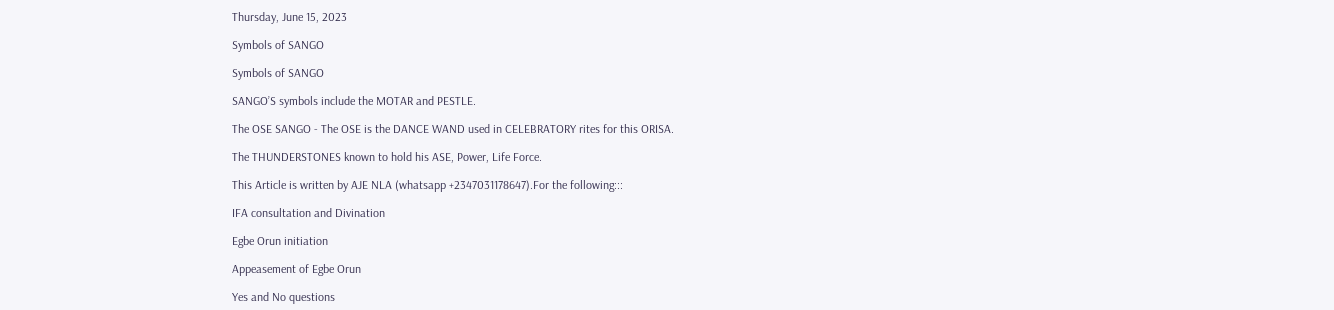Thursday, June 15, 2023

Symbols of SANGO

Symbols of SANGO

SANGO’S symbols include the MOTAR and PESTLE.

The OSE SANGO - The OSE is the DANCE WAND used in CELEBRATORY rites for this ORISA.

The THUNDERSTONES known to hold his ASE, Power, Life Force.

This Article is written by AJE NLA (whatsapp +2347031178647).For the following:::

IFA consultation and Divination

Egbe Orun initiation

Appeasement of Egbe Orun

Yes and No questions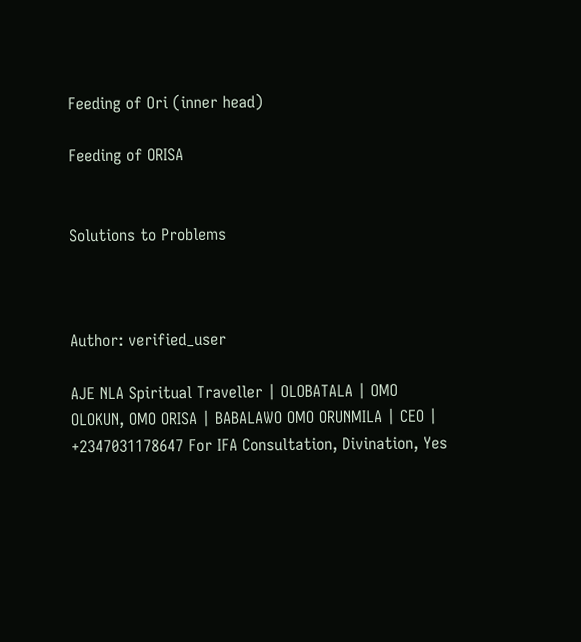Feeding of Ori (inner head)

Feeding of ORISA


Solutions to Problems



Author: verified_user

AJE NLA Spiritual Traveller | OLOBATALA | OMO OLOKUN, OMO ORISA | BABALAWO OMO ORUNMILA | CEO | +2347031178647 For IFA Consultation, Divination, Yes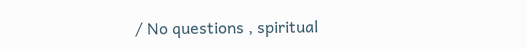/ No questions , spiritual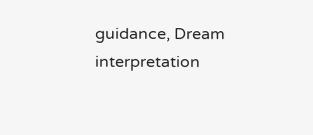guidance, Dream interpretation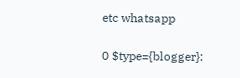etc whatsapp

0 $type={blogger}: